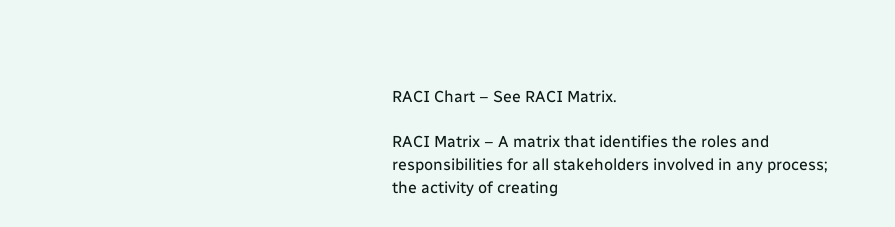RACI Chart – See RACI Matrix.

RACI Matrix – A matrix that identifies the roles and responsibilities for all stakeholders involved in any process; the activity of creating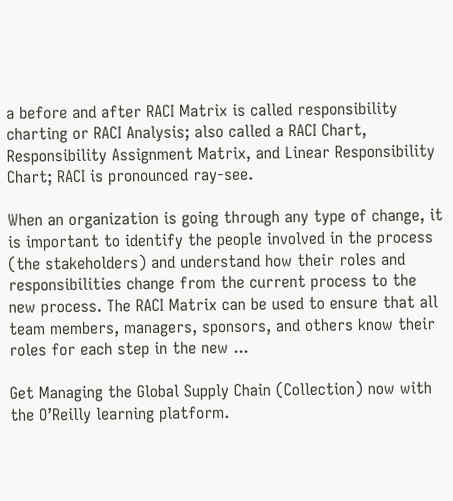a before and after RACI Matrix is called responsibility charting or RACI Analysis; also called a RACI Chart, Responsibility Assignment Matrix, and Linear Responsibility Chart; RACI is pronounced ray-see.

When an organization is going through any type of change, it is important to identify the people involved in the process (the stakeholders) and understand how their roles and responsibilities change from the current process to the new process. The RACI Matrix can be used to ensure that all team members, managers, sponsors, and others know their roles for each step in the new ...

Get Managing the Global Supply Chain (Collection) now with the O’Reilly learning platform.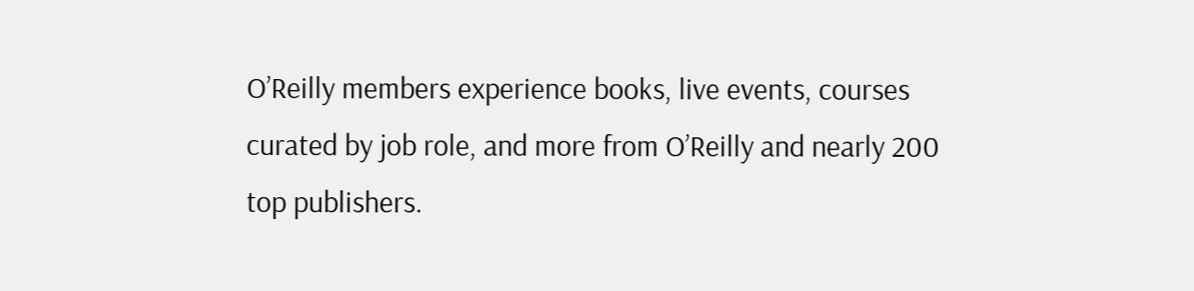O’Reilly members experience books, live events, courses curated by job role, and more from O’Reilly and nearly 200 top publishers.